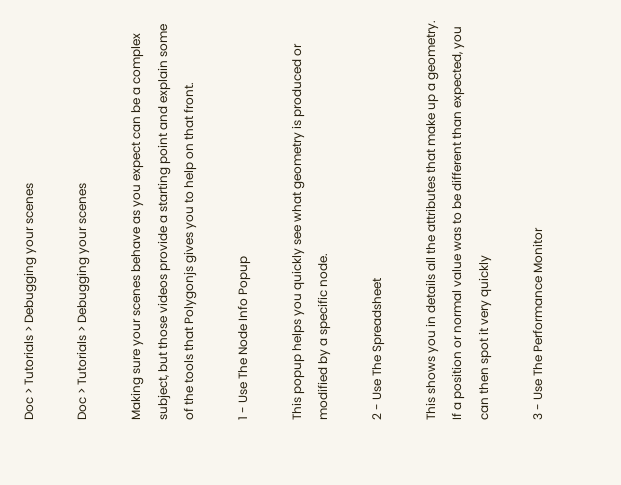Doc > Tutorials > Debugging your scenes

Doc > Tutorials > Debugging your scenes

Making sure your scenes behave as you expect can be a complex subject, but those videos provide a starting point and explain some of the tools that Polygonjs gives you to help on that front.

1 - Use The Node Info Popup

This popup helps you quickly see what geometry is produced or modified by a specific node.

2 - Use The Spreadsheet

This shows you in details all the attributes that make up a geometry. If a position or normal value was to be different than expected, you can then spot it very quickly

3 - Use The Performance Monitor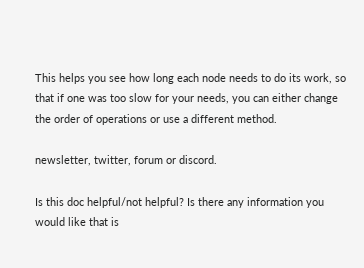This helps you see how long each node needs to do its work, so that if one was too slow for your needs, you can either change the order of operations or use a different method.

newsletter, twitter, forum or discord.

Is this doc helpful/not helpful? Is there any information you would like that is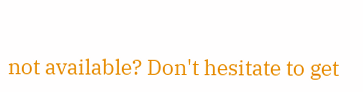not available? Don't hesitate to get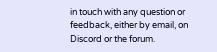in touch with any question or feedback, either by email, on Discord or the forum.